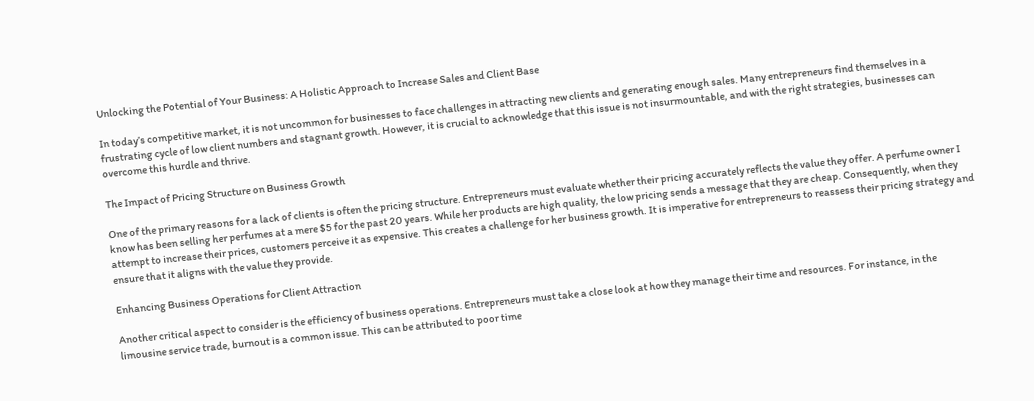Unlocking the Potential of Your Business: A Holistic Approach to Increase Sales and Client Base

In today’s competitive market, it is not uncommon for businesses to face challenges in attracting new clients and generating enough sales. Many entrepreneurs find themselves in a frustrating cycle of low client numbers and stagnant growth. However, it is crucial to acknowledge that this issue is not insurmountable, and with the right strategies, businesses can overcome this hurdle and thrive.

The Impact of Pricing Structure on Business Growth

One of the primary reasons for a lack of clients is often the pricing structure. Entrepreneurs must evaluate whether their pricing accurately reflects the value they offer. A perfume owner I know has been selling her perfumes at a mere $5 for the past 20 years. While her products are high quality, the low pricing sends a message that they are cheap. Consequently, when they attempt to increase their prices, customers perceive it as expensive. This creates a challenge for her business growth. It is imperative for entrepreneurs to reassess their pricing strategy and ensure that it aligns with the value they provide.

Enhancing Business Operations for Client Attraction

Another critical aspect to consider is the efficiency of business operations. Entrepreneurs must take a close look at how they manage their time and resources. For instance, in the limousine service trade, burnout is a common issue. This can be attributed to poor time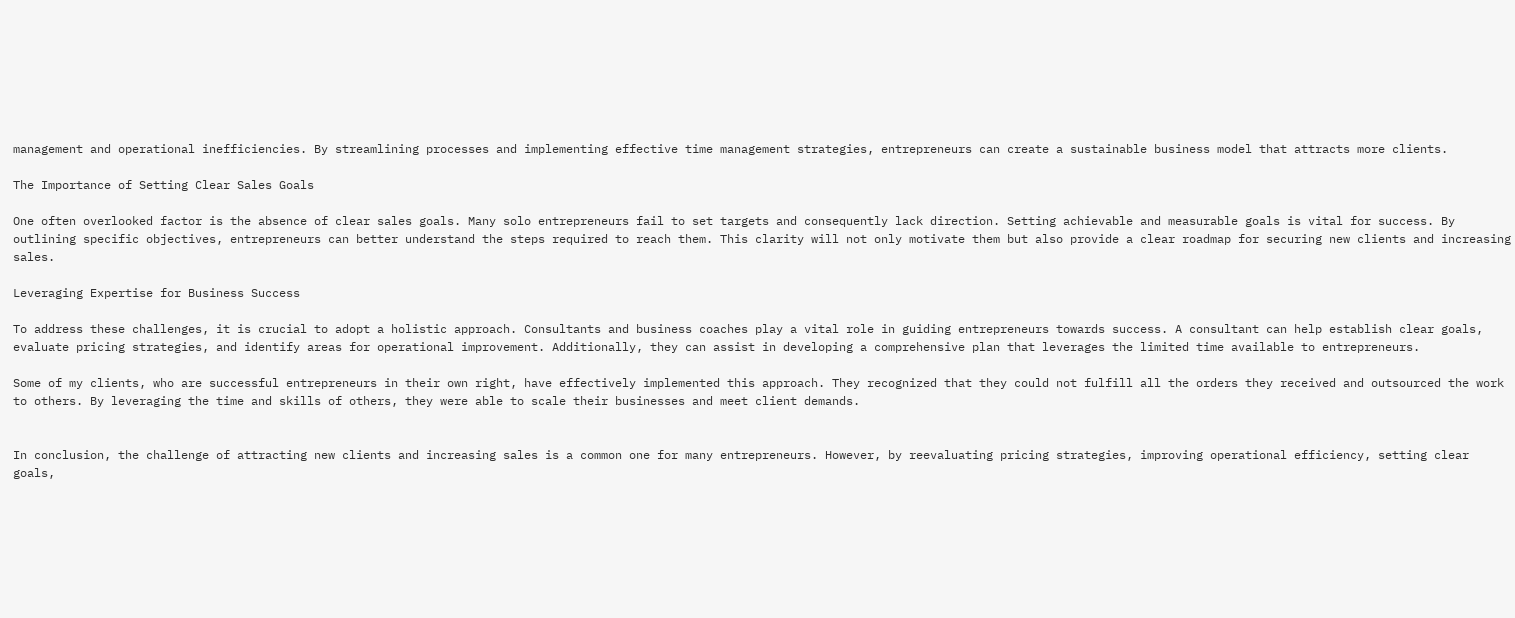management and operational inefficiencies. By streamlining processes and implementing effective time management strategies, entrepreneurs can create a sustainable business model that attracts more clients.

The Importance of Setting Clear Sales Goals

One often overlooked factor is the absence of clear sales goals. Many solo entrepreneurs fail to set targets and consequently lack direction. Setting achievable and measurable goals is vital for success. By outlining specific objectives, entrepreneurs can better understand the steps required to reach them. This clarity will not only motivate them but also provide a clear roadmap for securing new clients and increasing sales.

Leveraging Expertise for Business Success

To address these challenges, it is crucial to adopt a holistic approach. Consultants and business coaches play a vital role in guiding entrepreneurs towards success. A consultant can help establish clear goals, evaluate pricing strategies, and identify areas for operational improvement. Additionally, they can assist in developing a comprehensive plan that leverages the limited time available to entrepreneurs.

Some of my clients, who are successful entrepreneurs in their own right, have effectively implemented this approach. They recognized that they could not fulfill all the orders they received and outsourced the work to others. By leveraging the time and skills of others, they were able to scale their businesses and meet client demands.


In conclusion, the challenge of attracting new clients and increasing sales is a common one for many entrepreneurs. However, by reevaluating pricing strategies, improving operational efficiency, setting clear goals,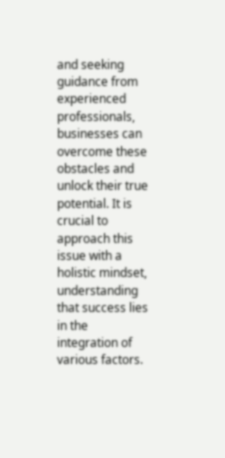and seeking guidance from experienced professionals, businesses can overcome these obstacles and unlock their true potential. It is crucial to approach this issue with a holistic mindset, understanding that success lies in the integration of various factors.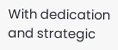With dedication and strategic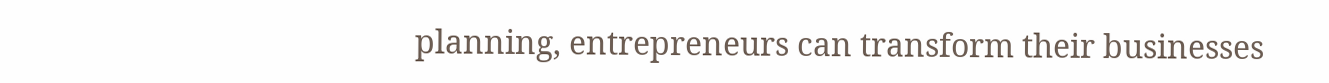planning, entrepreneurs can transform their businesses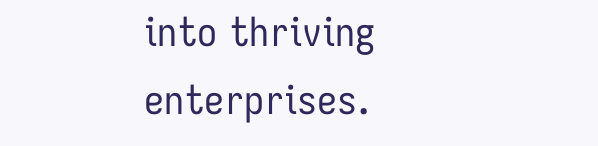into thriving enterprises.